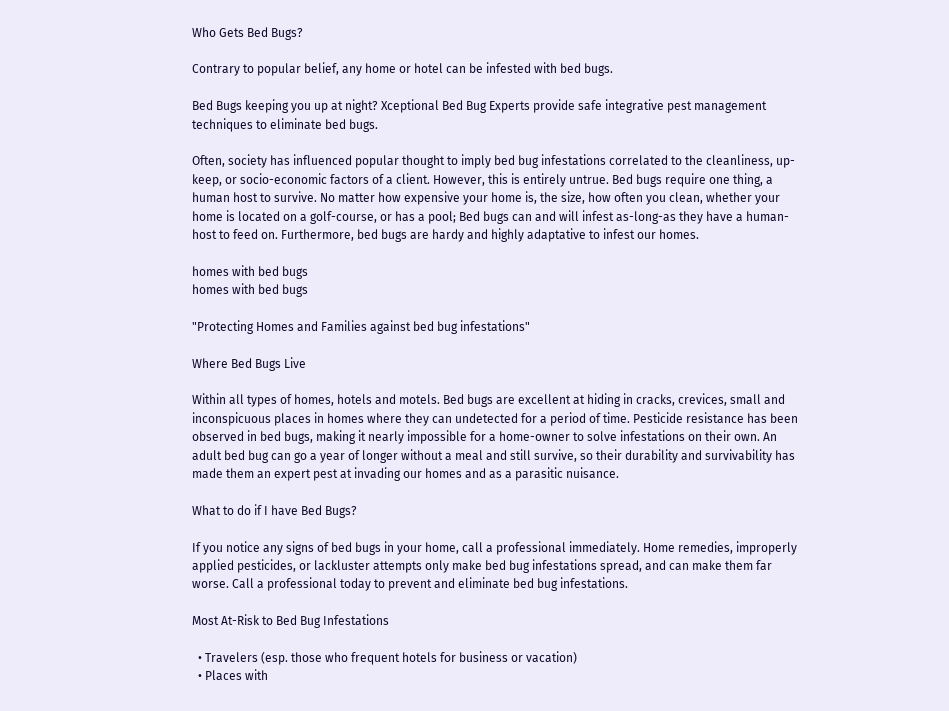Who Gets Bed Bugs?

Contrary to popular belief, any home or hotel can be infested with bed bugs.

Bed Bugs keeping you up at night? Xceptional Bed Bug Experts provide safe integrative pest management techniques to eliminate bed bugs.

Often, society has influenced popular thought to imply bed bug infestations correlated to the cleanliness, up-keep, or socio-economic factors of a client. However, this is entirely untrue. Bed bugs require one thing, a human host to survive. No matter how expensive your home is, the size, how often you clean, whether your home is located on a golf-course, or has a pool; Bed bugs can and will infest as-long-as they have a human-host to feed on. Furthermore, bed bugs are hardy and highly adaptative to infest our homes.

homes with bed bugs
homes with bed bugs

"Protecting Homes and Families against bed bug infestations"

Where Bed Bugs Live

Within all types of homes, hotels and motels. Bed bugs are excellent at hiding in cracks, crevices, small and inconspicuous places in homes where they can undetected for a period of time. Pesticide resistance has been observed in bed bugs, making it nearly impossible for a home-owner to solve infestations on their own. An adult bed bug can go a year of longer without a meal and still survive, so their durability and survivability has made them an expert pest at invading our homes and as a parasitic nuisance.

What to do if I have Bed Bugs?

If you notice any signs of bed bugs in your home, call a professional immediately. Home remedies, improperly applied pesticides, or lackluster attempts only make bed bug infestations spread, and can make them far worse. Call a professional today to prevent and eliminate bed bug infestations.

Most At-Risk to Bed Bug Infestations

  • Travelers (esp. those who frequent hotels for business or vacation)
  • Places with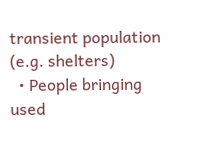transient population (e.g. shelters)
  • People bringing used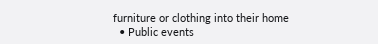furniture or clothing into their home
  • Public events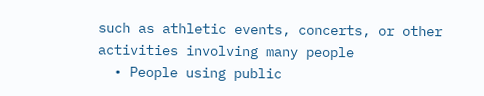such as athletic events, concerts, or other activities involving many people
  • People using public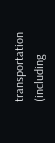transportation (including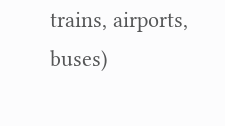trains, airports, buses)